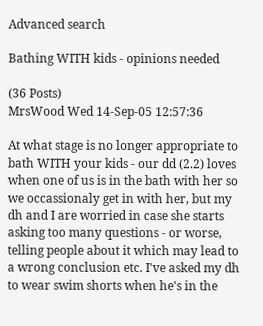Advanced search

Bathing WITH kids - opinions needed

(36 Posts)
MrsWood Wed 14-Sep-05 12:57:36

At what stage is no longer appropriate to bath WITH your kids - our dd (2.2) loves when one of us is in the bath with her so we occassionaly get in with her, but my dh and I are worried in case she starts asking too many questions - or worse, telling people about it which may lead to a wrong conclusion etc. I've asked my dh to wear swim shorts when he's in the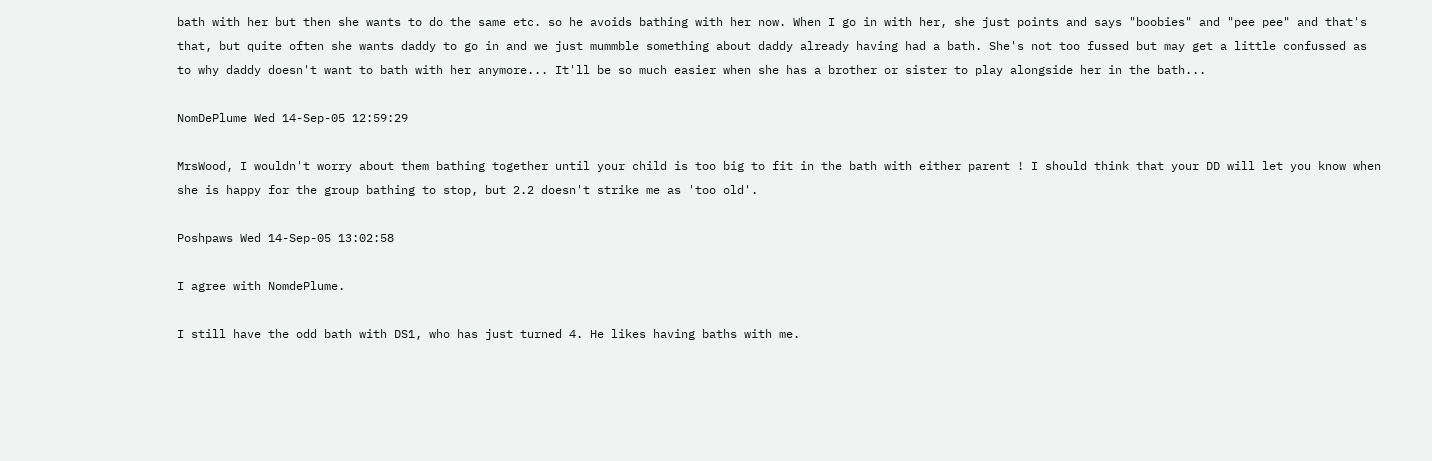bath with her but then she wants to do the same etc. so he avoids bathing with her now. When I go in with her, she just points and says "boobies" and "pee pee" and that's that, but quite often she wants daddy to go in and we just mummble something about daddy already having had a bath. She's not too fussed but may get a little confussed as to why daddy doesn't want to bath with her anymore... It'll be so much easier when she has a brother or sister to play alongside her in the bath...

NomDePlume Wed 14-Sep-05 12:59:29

MrsWood, I wouldn't worry about them bathing together until your child is too big to fit in the bath with either parent ! I should think that your DD will let you know when she is happy for the group bathing to stop, but 2.2 doesn't strike me as 'too old'.

Poshpaws Wed 14-Sep-05 13:02:58

I agree with NomdePlume.

I still have the odd bath with DS1, who has just turned 4. He likes having baths with me.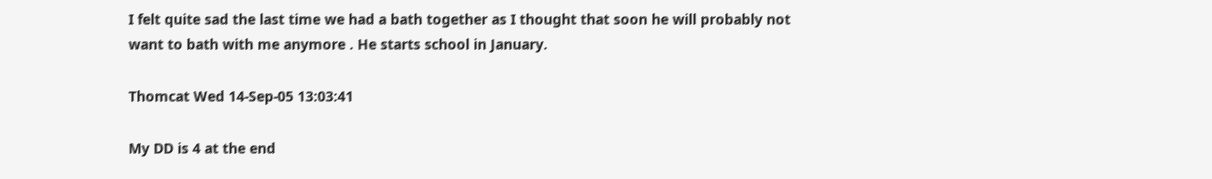I felt quite sad the last time we had a bath together as I thought that soon he will probably not want to bath with me anymore . He starts school in January.

Thomcat Wed 14-Sep-05 13:03:41

My DD is 4 at the end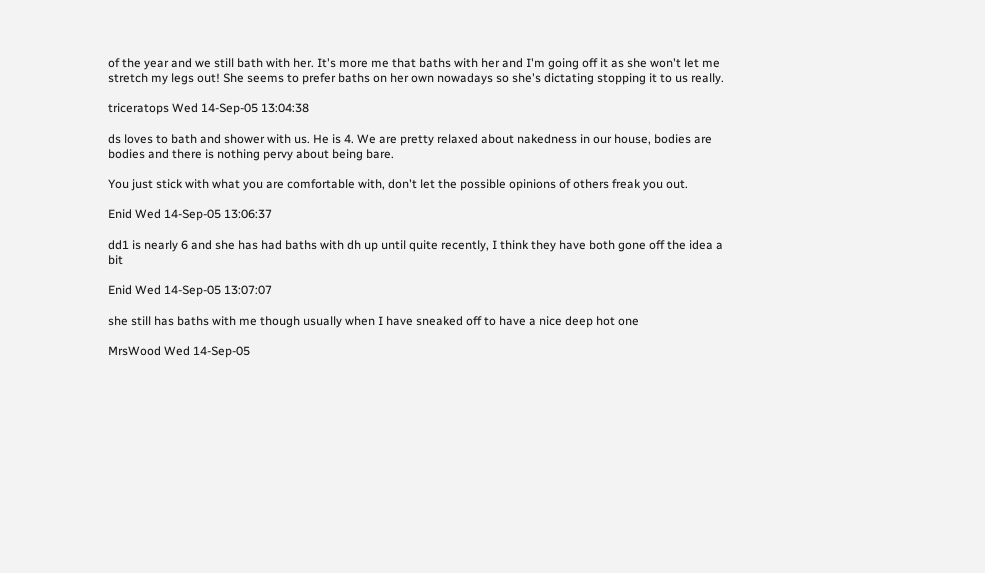of the year and we still bath with her. It's more me that baths with her and I'm going off it as she won't let me stretch my legs out! She seems to prefer baths on her own nowadays so she's dictating stopping it to us really.

triceratops Wed 14-Sep-05 13:04:38

ds loves to bath and shower with us. He is 4. We are pretty relaxed about nakedness in our house, bodies are bodies and there is nothing pervy about being bare.

You just stick with what you are comfortable with, don't let the possible opinions of others freak you out.

Enid Wed 14-Sep-05 13:06:37

dd1 is nearly 6 and she has had baths with dh up until quite recently, I think they have both gone off the idea a bit

Enid Wed 14-Sep-05 13:07:07

she still has baths with me though usually when I have sneaked off to have a nice deep hot one

MrsWood Wed 14-Sep-05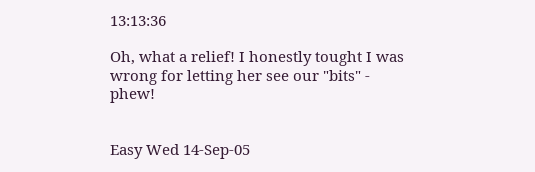13:13:36

Oh, what a relief! I honestly tought I was wrong for letting her see our "bits" - phew!


Easy Wed 14-Sep-05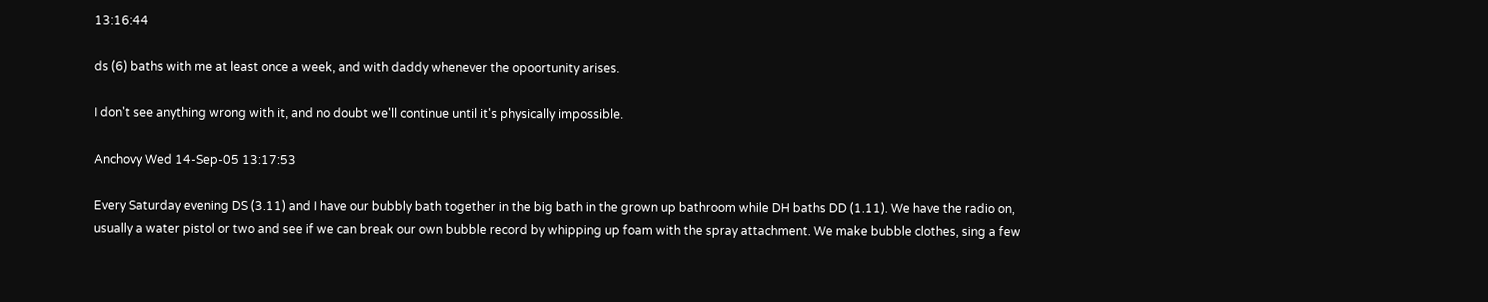13:16:44

ds (6) baths with me at least once a week, and with daddy whenever the opoortunity arises.

I don't see anything wrong with it, and no doubt we'll continue until it's physically impossible.

Anchovy Wed 14-Sep-05 13:17:53

Every Saturday evening DS (3.11) and I have our bubbly bath together in the big bath in the grown up bathroom while DH baths DD (1.11). We have the radio on, usually a water pistol or two and see if we can break our own bubble record by whipping up foam with the spray attachment. We make bubble clothes, sing a few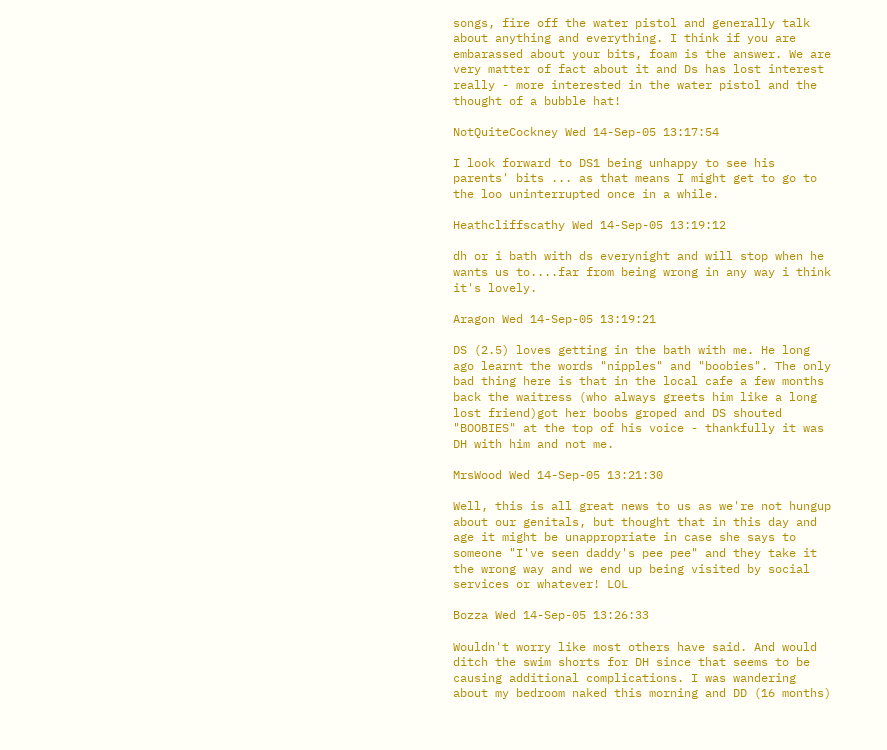songs, fire off the water pistol and generally talk about anything and everything. I think if you are embarassed about your bits, foam is the answer. We are very matter of fact about it and Ds has lost interest really - more interested in the water pistol and the thought of a bubble hat!

NotQuiteCockney Wed 14-Sep-05 13:17:54

I look forward to DS1 being unhappy to see his parents' bits ... as that means I might get to go to the loo uninterrupted once in a while.

Heathcliffscathy Wed 14-Sep-05 13:19:12

dh or i bath with ds everynight and will stop when he wants us to....far from being wrong in any way i think it's lovely.

Aragon Wed 14-Sep-05 13:19:21

DS (2.5) loves getting in the bath with me. He long ago learnt the words "nipples" and "boobies". The only bad thing here is that in the local cafe a few months back the waitress (who always greets him like a long lost friend)got her boobs groped and DS shouted "BOOBIES" at the top of his voice - thankfully it was DH with him and not me.

MrsWood Wed 14-Sep-05 13:21:30

Well, this is all great news to us as we're not hungup about our genitals, but thought that in this day and age it might be unappropriate in case she says to someone "I've seen daddy's pee pee" and they take it the wrong way and we end up being visited by social services or whatever! LOL

Bozza Wed 14-Sep-05 13:26:33

Wouldn't worry like most others have said. And would ditch the swim shorts for DH since that seems to be causing additional complications. I was wandering about my bedroom naked this morning and DD (16 months)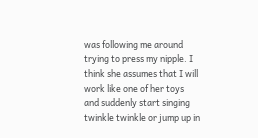was following me around trying to press my nipple. I think she assumes that I will work like one of her toys and suddenly start singing twinkle twinkle or jump up in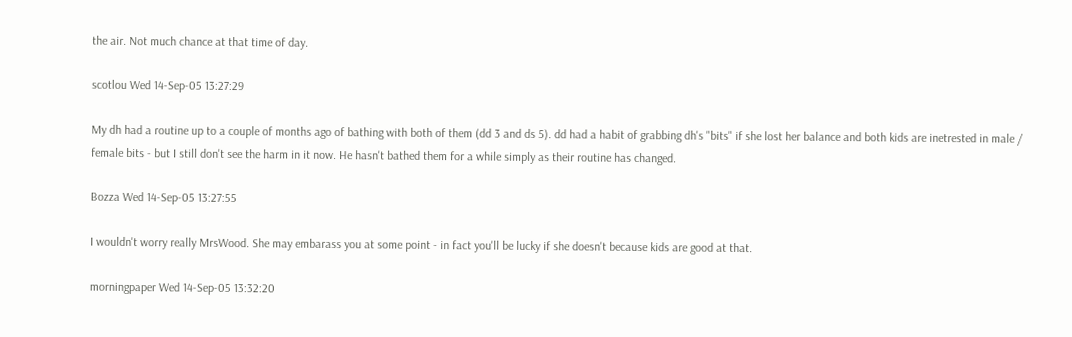the air. Not much chance at that time of day.

scotlou Wed 14-Sep-05 13:27:29

My dh had a routine up to a couple of months ago of bathing with both of them (dd 3 and ds 5). dd had a habit of grabbing dh's "bits" if she lost her balance and both kids are inetrested in male / female bits - but I still don't see the harm in it now. He hasn't bathed them for a while simply as their routine has changed.

Bozza Wed 14-Sep-05 13:27:55

I wouldn't worry really MrsWood. She may embarass you at some point - in fact you'll be lucky if she doesn't because kids are good at that.

morningpaper Wed 14-Sep-05 13:32:20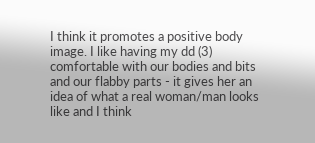I think it promotes a positive body image. I like having my dd (3) comfortable with our bodies and bits and our flabby parts - it gives her an idea of what a real woman/man looks like and I think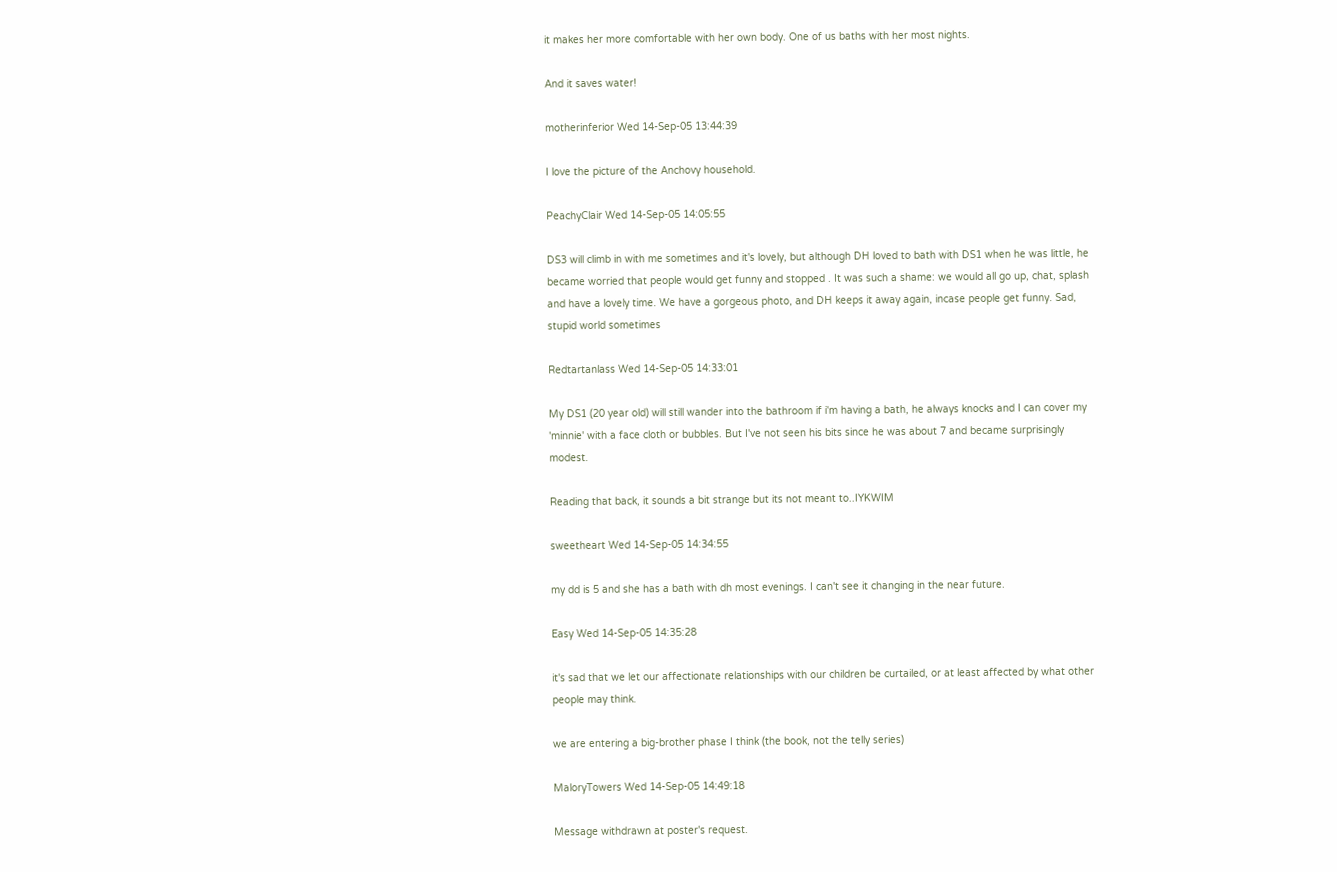it makes her more comfortable with her own body. One of us baths with her most nights.

And it saves water!

motherinferior Wed 14-Sep-05 13:44:39

I love the picture of the Anchovy household.

PeachyClair Wed 14-Sep-05 14:05:55

DS3 will climb in with me sometimes and it's lovely, but although DH loved to bath with DS1 when he was little, he became worried that people would get funny and stopped . It was such a shame: we would all go up, chat, splash and have a lovely time. We have a gorgeous photo, and DH keeps it away again, incase people get funny. Sad, stupid world sometimes

Redtartanlass Wed 14-Sep-05 14:33:01

My DS1 (20 year old) will still wander into the bathroom if i'm having a bath, he always knocks and I can cover my 'minnie' with a face cloth or bubbles. But I've not seen his bits since he was about 7 and became surprisingly modest.

Reading that back, it sounds a bit strange but its not meant to..IYKWIM

sweetheart Wed 14-Sep-05 14:34:55

my dd is 5 and she has a bath with dh most evenings. I can't see it changing in the near future.

Easy Wed 14-Sep-05 14:35:28

it's sad that we let our affectionate relationships with our children be curtailed, or at least affected by what other people may think.

we are entering a big-brother phase I think (the book, not the telly series)

MaloryTowers Wed 14-Sep-05 14:49:18

Message withdrawn at poster's request.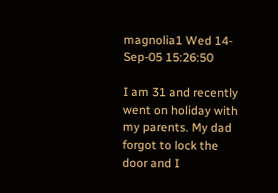magnolia1 Wed 14-Sep-05 15:26:50

I am 31 and recently went on holiday with my parents. My dad forgot to lock the door and I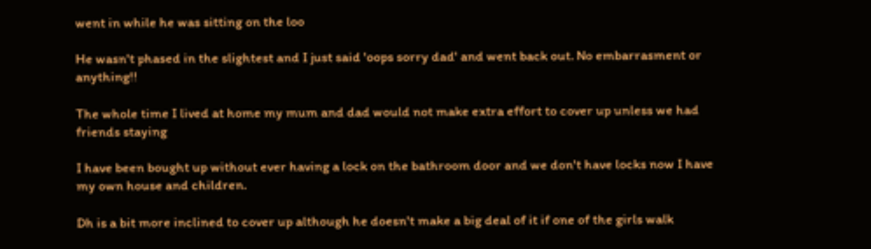went in while he was sitting on the loo

He wasn't phased in the slightest and I just said 'oops sorry dad' and went back out. No embarrasment or anything!!

The whole time I lived at home my mum and dad would not make extra effort to cover up unless we had friends staying

I have been bought up without ever having a lock on the bathroom door and we don't have locks now I have my own house and children.

Dh is a bit more inclined to cover up although he doesn't make a big deal of it if one of the girls walk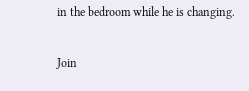in the bedroom while he is changing.

Join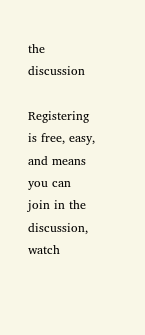the discussion

Registering is free, easy, and means you can join in the discussion, watch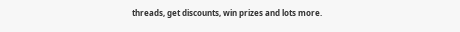threads, get discounts, win prizes and lots more.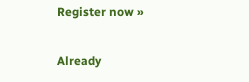Register now »

Already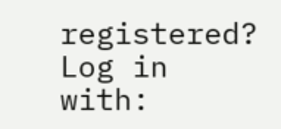registered? Log in with: